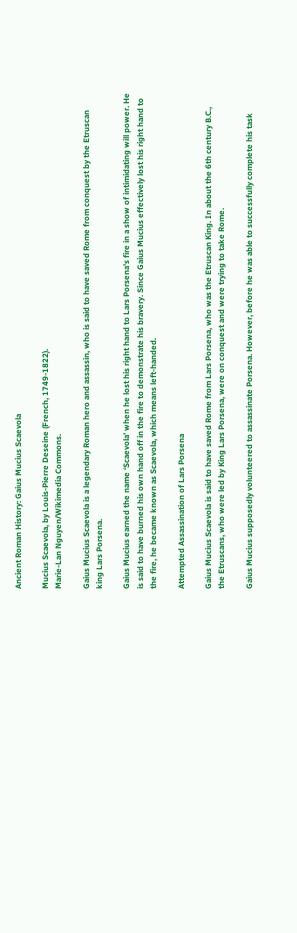Ancient Roman History: Gaius Mucius Scaevola

Mucius Scaevola, by Louis-Pierre Deseine (French, 1749-1822).
Marie-Lan Nguyen/Wikimedia Commons.

Gaius Mucius Scaevola is a legendary Roman hero and assassin, who is said to have saved Rome from conquest by the Etruscan king Lars Porsena.

Gaius Mucius earned the name ‘Scaevola’ when he lost his right hand to Lars Porsena's fire in a show of intimidating will power. He is said to have burned his own hand off in the fire to demonstrate his bravery. Since Gaius Mucius effectively lost his right hand to the fire, he became known as Scaevola, which means left-handed.

Attempted Assassination of Lars Porsena

Gaius Mucius Scaevola is said to have saved Rome from Lars Porsena, who was the Etruscan King. In about the 6th century B.C., the Etruscans, who were led by King Lars Porsena, were on conquest and were trying to take Rome.

Gaius Mucius supposedly volunteered to assassinate Porsena. However, before he was able to successfully complete his task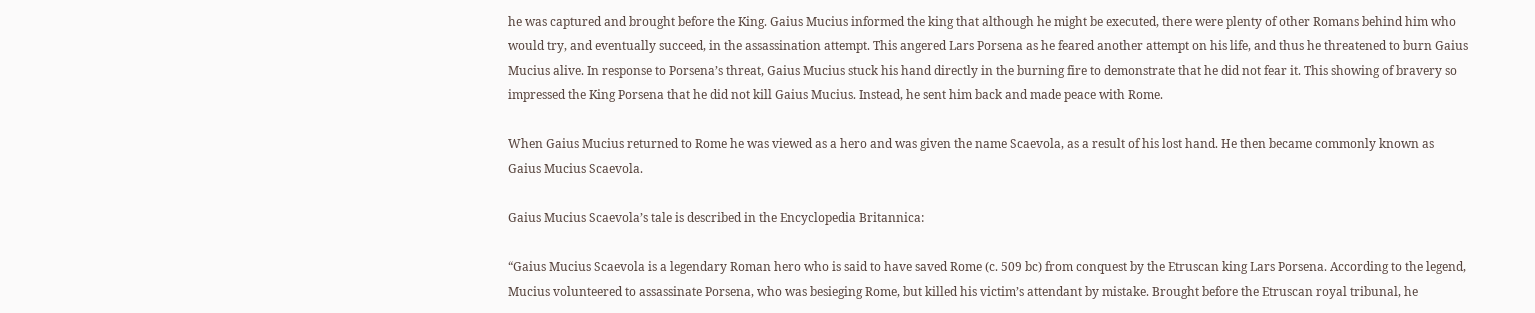he was captured and brought before the King. Gaius Mucius informed the king that although he might be executed, there were plenty of other Romans behind him who would try, and eventually succeed, in the assassination attempt. This angered Lars Porsena as he feared another attempt on his life, and thus he threatened to burn Gaius Mucius alive. In response to Porsena’s threat, Gaius Mucius stuck his hand directly in the burning fire to demonstrate that he did not fear it. This showing of bravery so impressed the King Porsena that he did not kill Gaius Mucius. Instead, he sent him back and made peace with Rome.

When Gaius Mucius returned to Rome he was viewed as a hero and was given the name Scaevola, as a result of his lost hand. He then became commonly known as Gaius Mucius Scaevola.

Gaius Mucius Scaevola’s tale is described in the Encyclopedia Britannica:

“Gaius Mucius Scaevola is a legendary Roman hero who is said to have saved Rome (c. 509 bc) from conquest by the Etruscan king Lars Porsena. According to the legend, Mucius volunteered to assassinate Porsena, who was besieging Rome, but killed his victim’s attendant by mistake. Brought before the Etruscan royal tribunal, he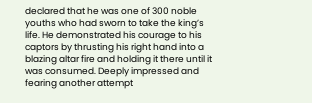declared that he was one of 300 noble youths who had sworn to take the king’s life. He demonstrated his courage to his captors by thrusting his right hand into a blazing altar fire and holding it there until it was consumed. Deeply impressed and fearing another attempt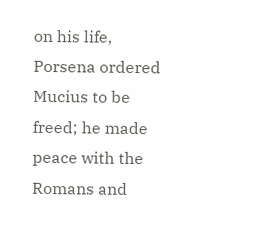on his life, Porsena ordered Mucius to be freed; he made peace with the Romans and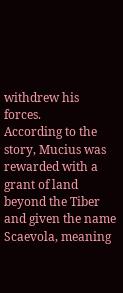withdrew his forces.
According to the story, Mucius was rewarded with a grant of land beyond the Tiber and given the name Scaevola, meaning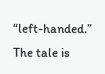“left-handed.” The tale is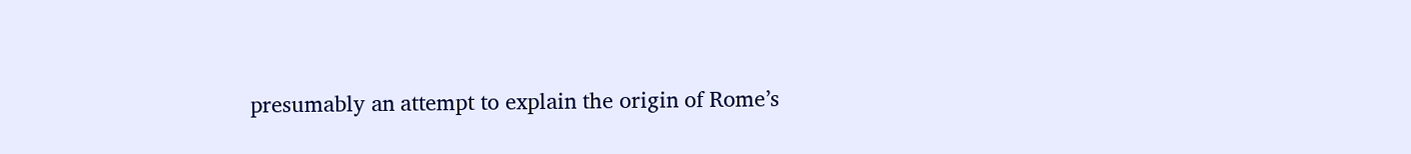presumably an attempt to explain the origin of Rome’s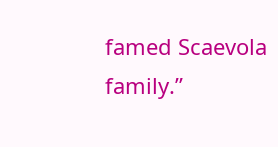famed Scaevola family.”